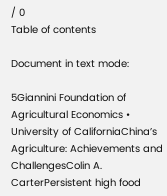/ 0
Table of contents

Document in text mode:

5Giannini Foundation of Agricultural Economics • University of CaliforniaChina’s Agriculture: Achievements and ChallengesColin A. CarterPersistent high food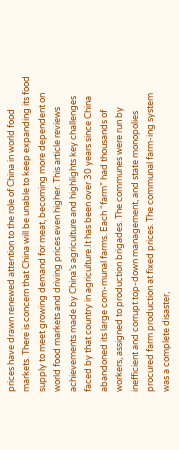prices have drawn renewed attention to the role of China in world food markets. There is concern that China will be unable to keep expanding its food supply to meet growing demand for meat, becoming more dependent on world food markets and driving prices even higher. This article reviews achievements made by China’s agriculture and highlights key challenges faced by that country in agriculture.It has been over 30 years since China abandoned its large com-munal farms. Each “farm” had thousands of workers, assigned to production brigades. The communes were run by inefficient and corrupt top-down management, and state monopolies procured farm production at fixed prices. The communal farm-ing system was a complete disaster,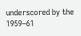underscored by the 1959–61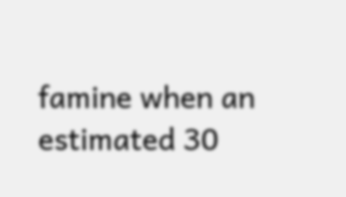famine when an estimated 30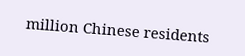million Chinese residents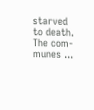starved to death. The com-munes ...